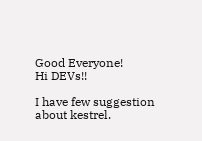Good Everyone!
Hi DEVs!!

I have few suggestion about kestrel.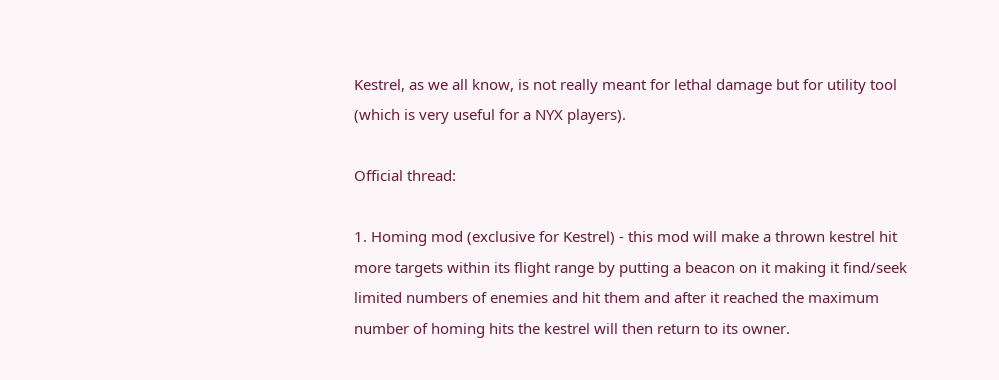Kestrel, as we all know, is not really meant for lethal damage but for utility tool (which is very useful for a NYX players).

Official thread:

1. Homing mod (exclusive for Kestrel) - this mod will make a thrown kestrel hit more targets within its flight range by putting a beacon on it making it find/seek limited numbers of enemies and hit them and after it reached the maximum number of homing hits the kestrel will then return to its owner.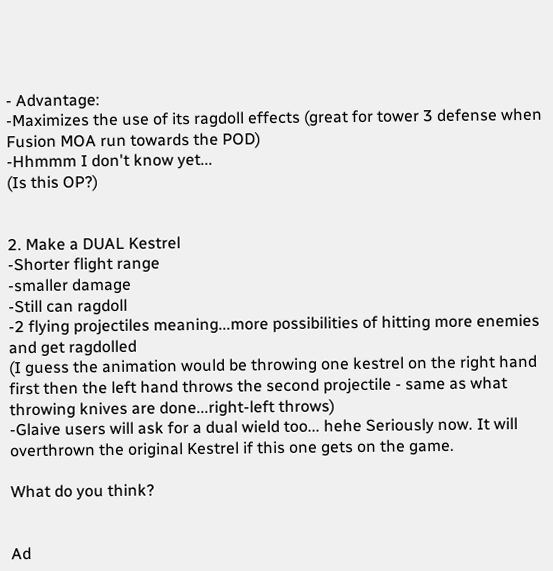- Advantage:
-Maximizes the use of its ragdoll effects (great for tower 3 defense when Fusion MOA run towards the POD)
-Hhmmm I don't know yet...
(Is this OP?)


2. Make a DUAL Kestrel
-Shorter flight range
-smaller damage
-Still can ragdoll
-2 flying projectiles meaning...more possibilities of hitting more enemies and get ragdolled
(I guess the animation would be throwing one kestrel on the right hand first then the left hand throws the second projectile - same as what throwing knives are done...right-left throws)
-Glaive users will ask for a dual wield too... hehe Seriously now. It will overthrown the original Kestrel if this one gets on the game.

What do you think?


Ad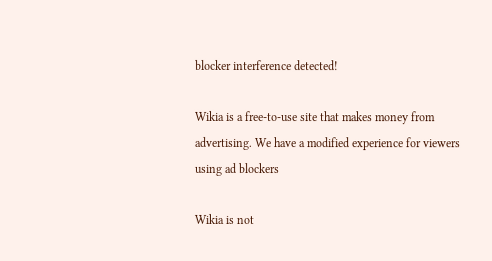blocker interference detected!

Wikia is a free-to-use site that makes money from advertising. We have a modified experience for viewers using ad blockers

Wikia is not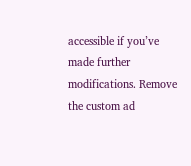accessible if you’ve made further modifications. Remove the custom ad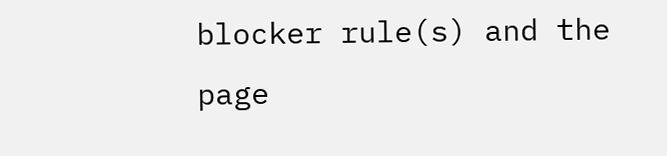blocker rule(s) and the page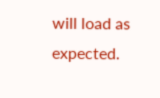will load as expected.